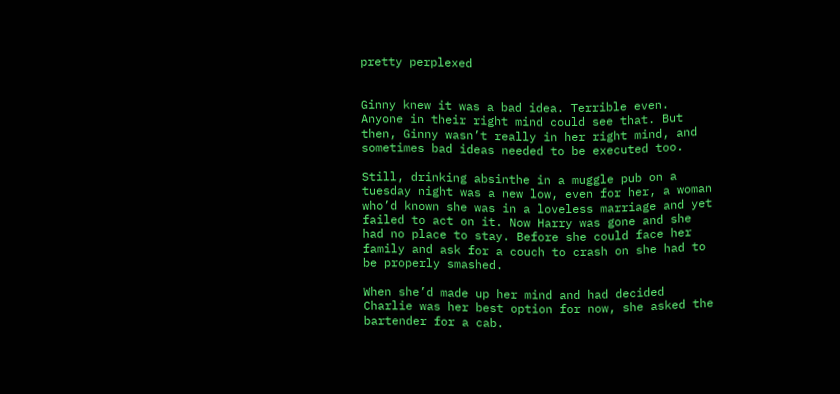pretty perplexed


Ginny knew it was a bad idea. Terrible even. Anyone in their right mind could see that. But then, Ginny wasn’t really in her right mind, and sometimes bad ideas needed to be executed too.

Still, drinking absinthe in a muggle pub on a tuesday night was a new low, even for her, a woman who’d known she was in a loveless marriage and yet failed to act on it. Now Harry was gone and she had no place to stay. Before she could face her family and ask for a couch to crash on she had to be properly smashed.

When she’d made up her mind and had decided Charlie was her best option for now, she asked the bartender for a cab.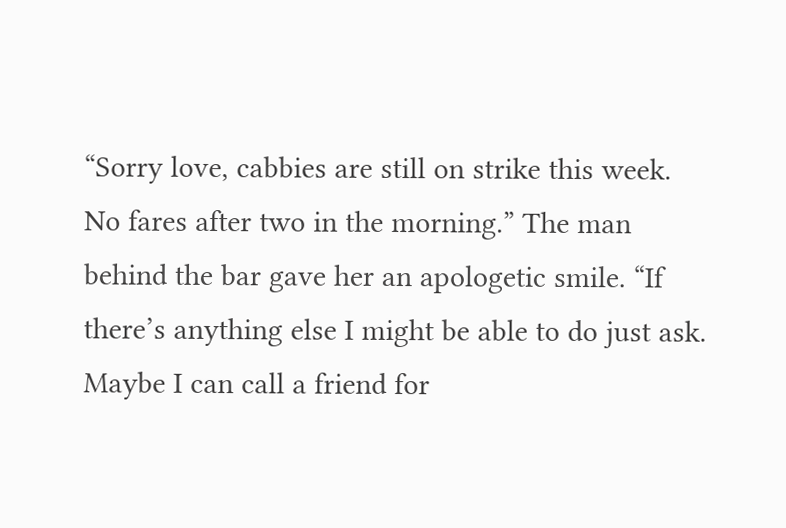“Sorry love, cabbies are still on strike this week. No fares after two in the morning.” The man behind the bar gave her an apologetic smile. “If there’s anything else I might be able to do just ask. Maybe I can call a friend for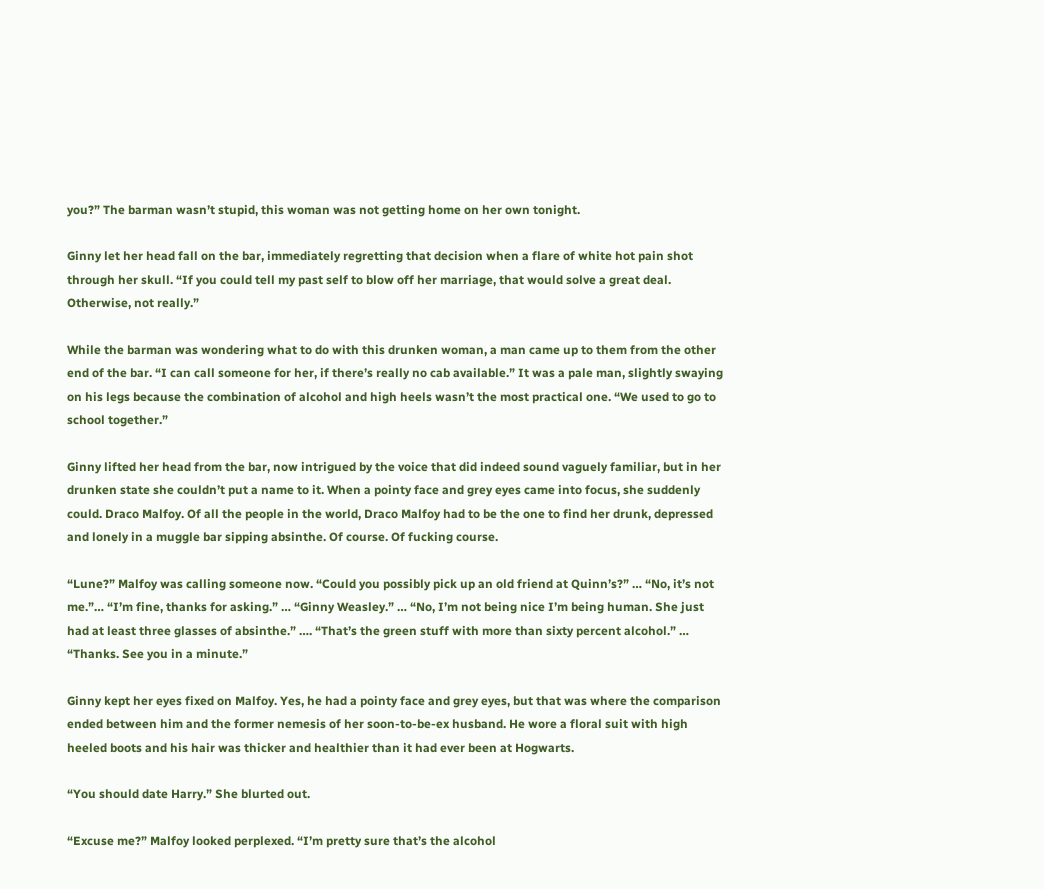you?” The barman wasn’t stupid, this woman was not getting home on her own tonight.

Ginny let her head fall on the bar, immediately regretting that decision when a flare of white hot pain shot through her skull. “If you could tell my past self to blow off her marriage, that would solve a great deal. Otherwise, not really.”

While the barman was wondering what to do with this drunken woman, a man came up to them from the other end of the bar. “I can call someone for her, if there’s really no cab available.” It was a pale man, slightly swaying on his legs because the combination of alcohol and high heels wasn’t the most practical one. “We used to go to school together.”

Ginny lifted her head from the bar, now intrigued by the voice that did indeed sound vaguely familiar, but in her drunken state she couldn’t put a name to it. When a pointy face and grey eyes came into focus, she suddenly could. Draco Malfoy. Of all the people in the world, Draco Malfoy had to be the one to find her drunk, depressed and lonely in a muggle bar sipping absinthe. Of course. Of fucking course.

“Lune?” Malfoy was calling someone now. “Could you possibly pick up an old friend at Quinn’s?” … “No, it’s not me.”… “I’m fine, thanks for asking.” … “Ginny Weasley.” … “No, I’m not being nice I’m being human. She just had at least three glasses of absinthe.” …. “That’s the green stuff with more than sixty percent alcohol.” … “Thanks. See you in a minute.”

Ginny kept her eyes fixed on Malfoy. Yes, he had a pointy face and grey eyes, but that was where the comparison ended between him and the former nemesis of her soon-to-be-ex husband. He wore a floral suit with high heeled boots and his hair was thicker and healthier than it had ever been at Hogwarts.

“You should date Harry.” She blurted out.

“Excuse me?” Malfoy looked perplexed. “I’m pretty sure that’s the alcohol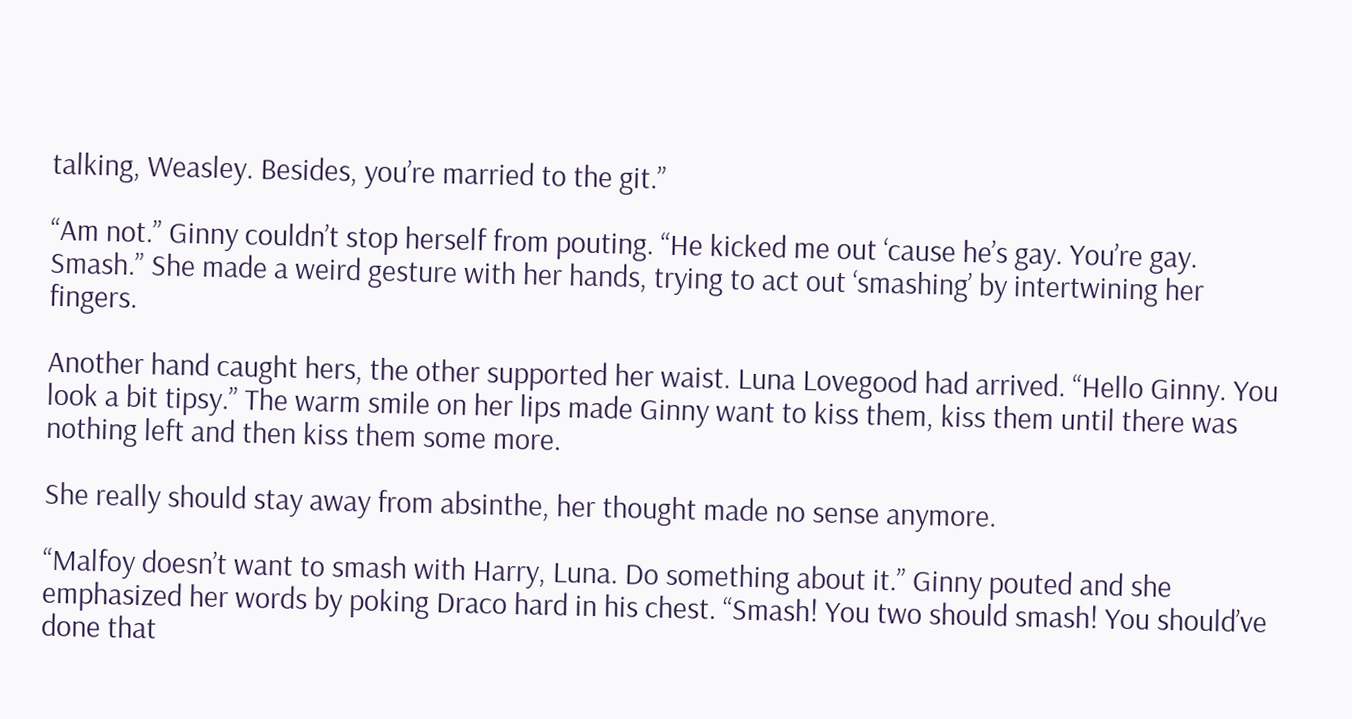talking, Weasley. Besides, you’re married to the git.”

“Am not.” Ginny couldn’t stop herself from pouting. “He kicked me out ‘cause he’s gay. You’re gay. Smash.” She made a weird gesture with her hands, trying to act out ‘smashing’ by intertwining her fingers.

Another hand caught hers, the other supported her waist. Luna Lovegood had arrived. “Hello Ginny. You look a bit tipsy.” The warm smile on her lips made Ginny want to kiss them, kiss them until there was nothing left and then kiss them some more.

She really should stay away from absinthe, her thought made no sense anymore.

“Malfoy doesn’t want to smash with Harry, Luna. Do something about it.” Ginny pouted and she emphasized her words by poking Draco hard in his chest. “Smash! You two should smash! You should’ve done that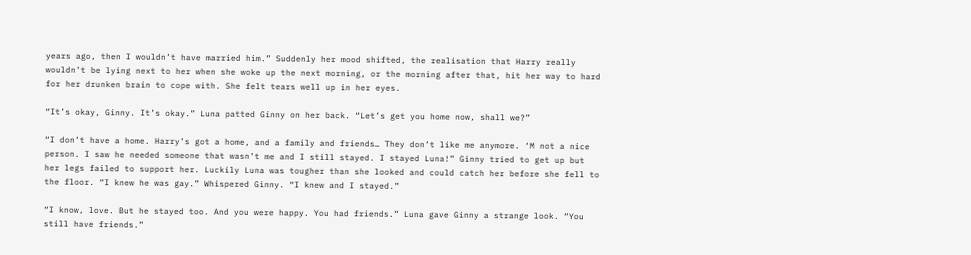years ago, then I wouldn’t have married him.” Suddenly her mood shifted, the realisation that Harry really wouldn’t be lying next to her when she woke up the next morning, or the morning after that, hit her way to hard for her drunken brain to cope with. She felt tears well up in her eyes.

“It’s okay, Ginny. It’s okay.” Luna patted Ginny on her back. “Let’s get you home now, shall we?”

“I don’t have a home. Harry’s got a home, and a family and friends… They don’t like me anymore. ‘M not a nice person. I saw he needed someone that wasn’t me and I still stayed. I stayed Luna!” Ginny tried to get up but her legs failed to support her. Luckily Luna was tougher than she looked and could catch her before she fell to the floor. “I knew he was gay.” Whispered Ginny. “I knew and I stayed.”

“I know, love. But he stayed too. And you were happy. You had friends.” Luna gave Ginny a strange look. “You still have friends.”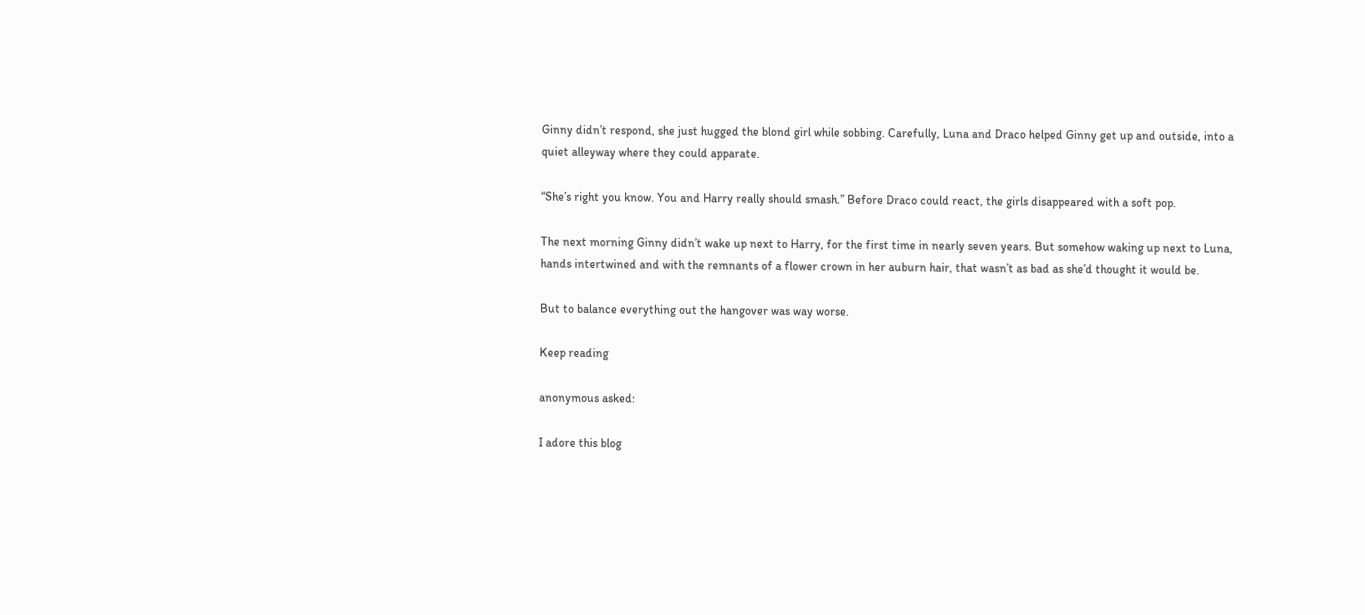Ginny didn’t respond, she just hugged the blond girl while sobbing. Carefully, Luna and Draco helped Ginny get up and outside, into a quiet alleyway where they could apparate.

“She’s right you know. You and Harry really should smash.” Before Draco could react, the girls disappeared with a soft pop.

The next morning Ginny didn’t wake up next to Harry, for the first time in nearly seven years. But somehow waking up next to Luna, hands intertwined and with the remnants of a flower crown in her auburn hair, that wasn’t as bad as she’d thought it would be.

But to balance everything out the hangover was way worse.

Keep reading

anonymous asked:

I adore this blog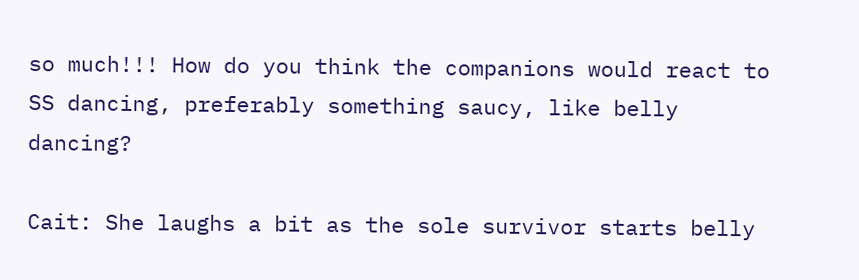so much!!! How do you think the companions would react to SS dancing, preferably something saucy, like belly dancing?

Cait: She laughs a bit as the sole survivor starts belly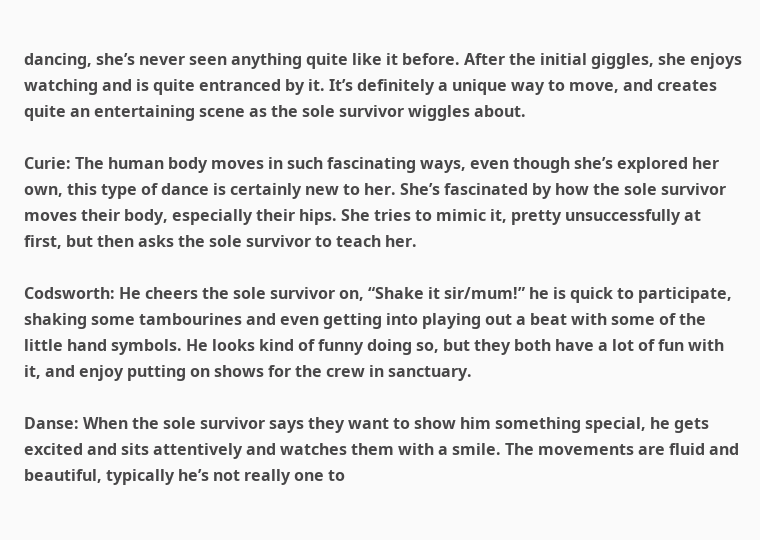dancing, she’s never seen anything quite like it before. After the initial giggles, she enjoys watching and is quite entranced by it. It’s definitely a unique way to move, and creates quite an entertaining scene as the sole survivor wiggles about.

Curie: The human body moves in such fascinating ways, even though she’s explored her own, this type of dance is certainly new to her. She’s fascinated by how the sole survivor moves their body, especially their hips. She tries to mimic it, pretty unsuccessfully at first, but then asks the sole survivor to teach her.

Codsworth: He cheers the sole survivor on, “Shake it sir/mum!” he is quick to participate, shaking some tambourines and even getting into playing out a beat with some of the little hand symbols. He looks kind of funny doing so, but they both have a lot of fun with it, and enjoy putting on shows for the crew in sanctuary.

Danse: When the sole survivor says they want to show him something special, he gets excited and sits attentively and watches them with a smile. The movements are fluid and beautiful, typically he’s not really one to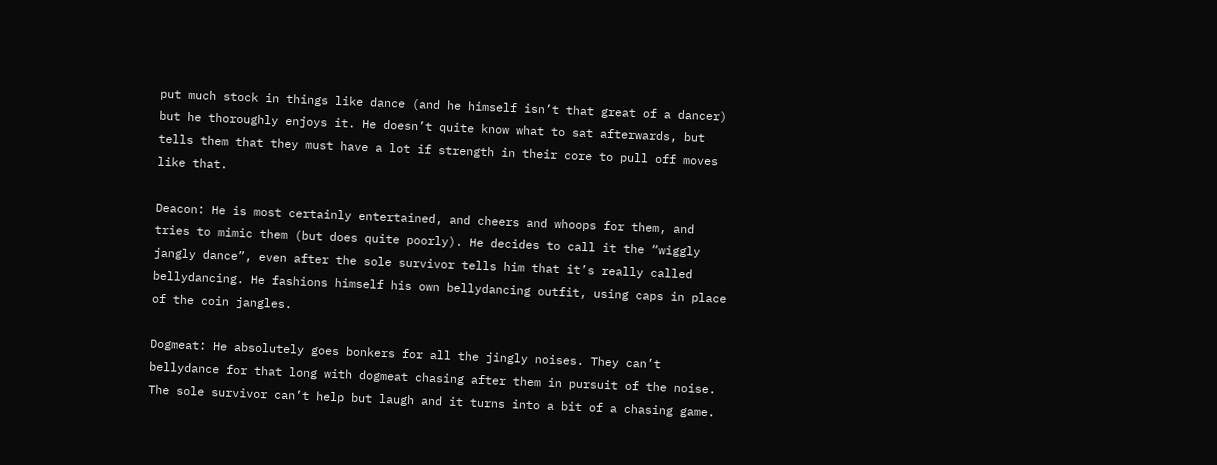put much stock in things like dance (and he himself isn’t that great of a dancer) but he thoroughly enjoys it. He doesn’t quite know what to sat afterwards, but tells them that they must have a lot if strength in their core to pull off moves like that.

Deacon: He is most certainly entertained, and cheers and whoops for them, and tries to mimic them (but does quite poorly). He decides to call it the “wiggly jangly dance”, even after the sole survivor tells him that it’s really called bellydancing. He fashions himself his own bellydancing outfit, using caps in place of the coin jangles.

Dogmeat: He absolutely goes bonkers for all the jingly noises. They can’t bellydance for that long with dogmeat chasing after them in pursuit of the noise. The sole survivor can’t help but laugh and it turns into a bit of a chasing game.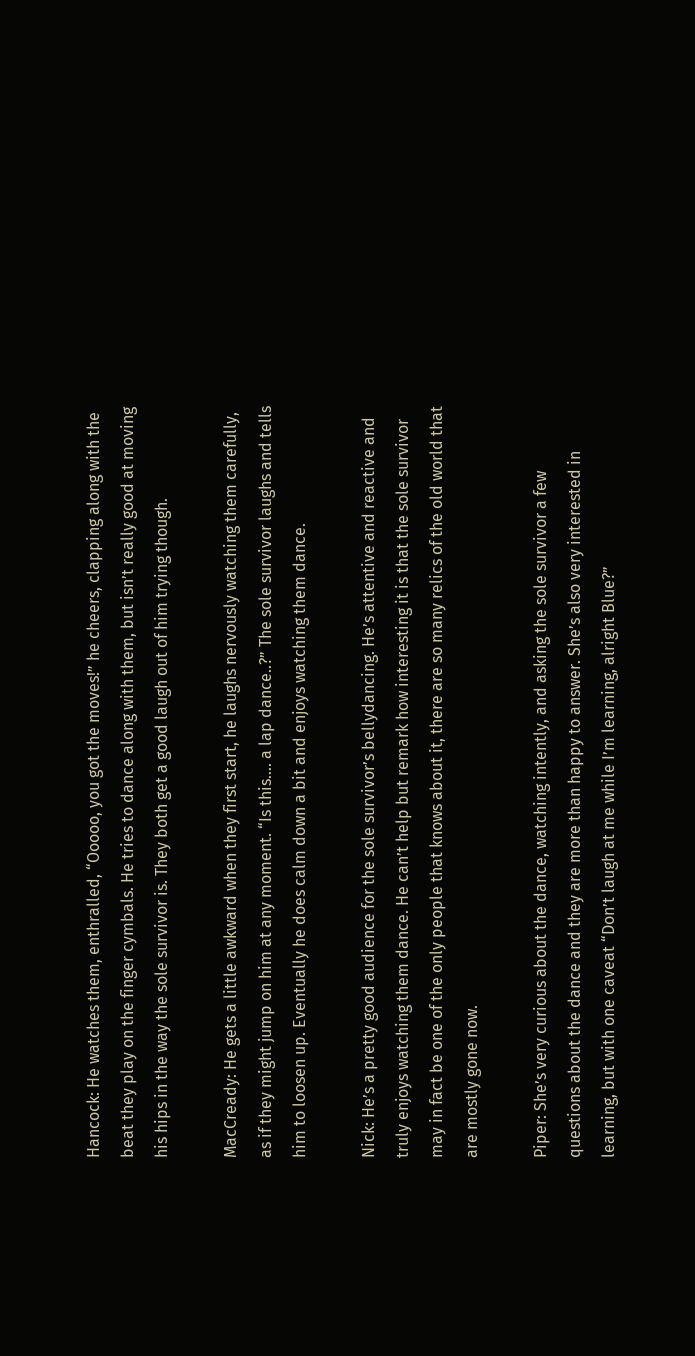Hancock: He watches them, enthralled, “Ooooo, you got the moves!” he cheers, clapping along with the beat they play on the finger cymbals. He tries to dance along with them, but isn’t really good at moving his hips in the way the sole survivor is. They both get a good laugh out of him trying though.

MacCready: He gets a little awkward when they first start, he laughs nervously watching them carefully, as if they might jump on him at any moment. “Is this…. a lap dance..?” The sole survivor laughs and tells him to loosen up. Eventually he does calm down a bit and enjoys watching them dance.

Nick: He’s a pretty good audience for the sole survivor’s bellydancing. He’s attentive and reactive and truly enjoys watching them dance. He can’t help but remark how interesting it is that the sole survivor may in fact be one of the only people that knows about it, there are so many relics of the old world that are mostly gone now.

Piper: She’s very curious about the dance, watching intently, and asking the sole survivor a few questions about the dance and they are more than happy to answer. She’s also very interested in learning, but with one caveat “Don’t laugh at me while I’m learning, alright Blue?”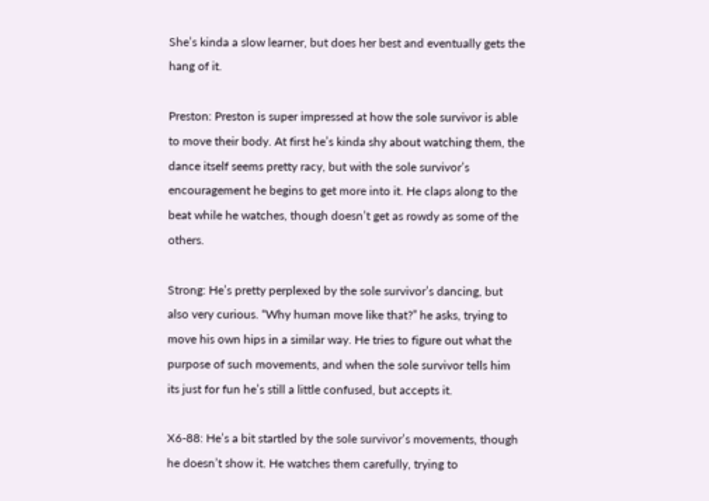She’s kinda a slow learner, but does her best and eventually gets the hang of it.

Preston: Preston is super impressed at how the sole survivor is able to move their body. At first he’s kinda shy about watching them, the dance itself seems pretty racy, but with the sole survivor’s encouragement he begins to get more into it. He claps along to the beat while he watches, though doesn’t get as rowdy as some of the others.

Strong: He’s pretty perplexed by the sole survivor’s dancing, but also very curious. “Why human move like that?” he asks, trying to move his own hips in a similar way. He tries to figure out what the purpose of such movements, and when the sole survivor tells him its just for fun he’s still a little confused, but accepts it.

X6-88: He’s a bit startled by the sole survivor’s movements, though he doesn’t show it. He watches them carefully, trying to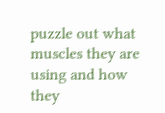puzzle out what muscles they are using and how they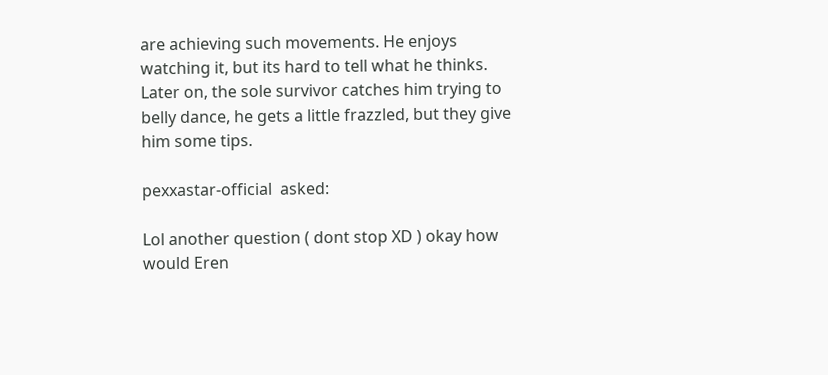are achieving such movements. He enjoys watching it, but its hard to tell what he thinks. Later on, the sole survivor catches him trying to belly dance, he gets a little frazzled, but they give him some tips.

pexxastar-official  asked:

Lol another question ( dont stop XD ) okay how would Eren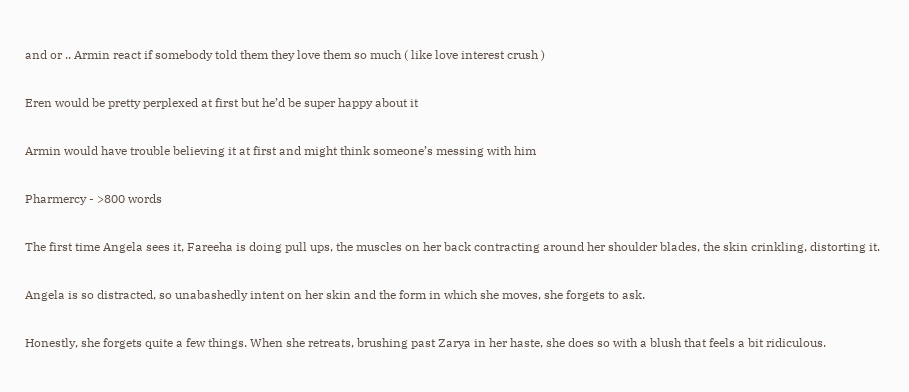and or .. Armin react if somebody told them they love them so much ( like love interest crush )

Eren would be pretty perplexed at first but he’d be super happy about it

Armin would have trouble believing it at first and might think someone’s messing with him

Pharmercy - >800 words

The first time Angela sees it, Fareeha is doing pull ups, the muscles on her back contracting around her shoulder blades, the skin crinkling, distorting it.

Angela is so distracted, so unabashedly intent on her skin and the form in which she moves, she forgets to ask.

Honestly, she forgets quite a few things. When she retreats, brushing past Zarya in her haste, she does so with a blush that feels a bit ridiculous.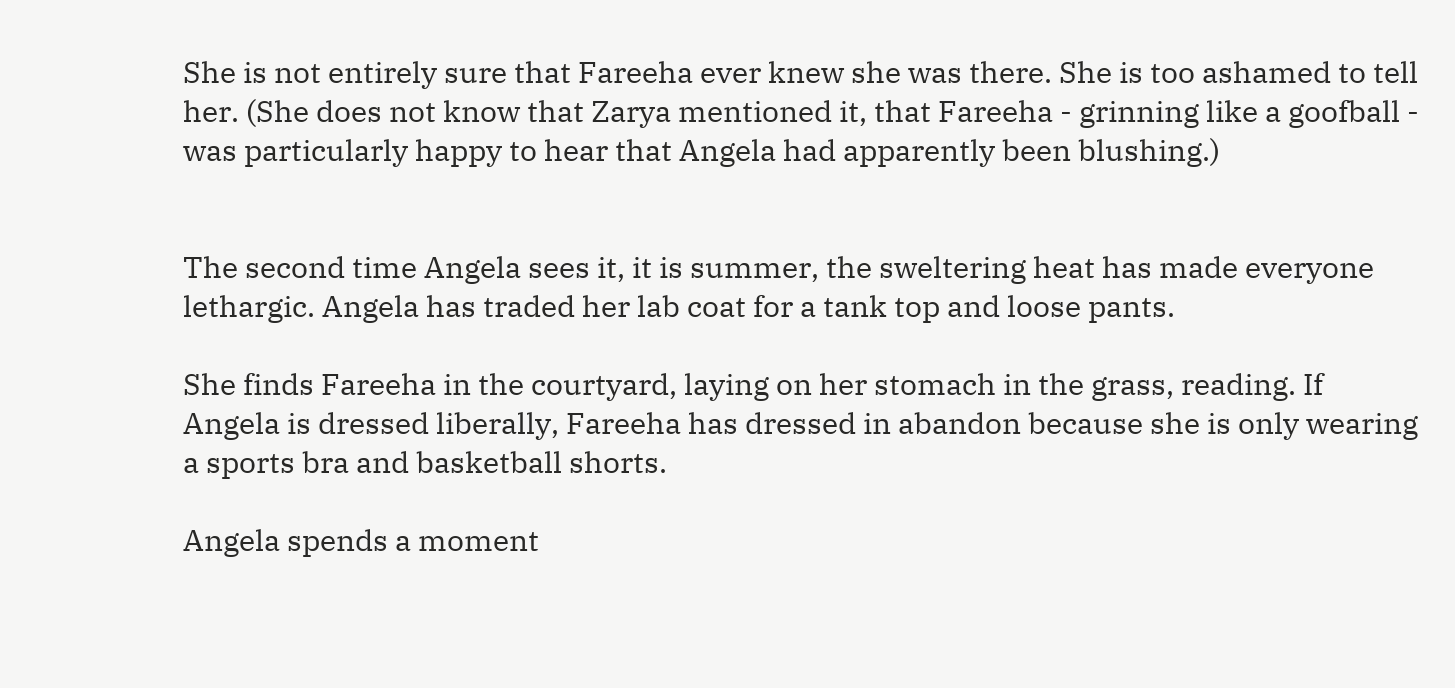She is not entirely sure that Fareeha ever knew she was there. She is too ashamed to tell her. (She does not know that Zarya mentioned it, that Fareeha - grinning like a goofball - was particularly happy to hear that Angela had apparently been blushing.)


The second time Angela sees it, it is summer, the sweltering heat has made everyone lethargic. Angela has traded her lab coat for a tank top and loose pants.

She finds Fareeha in the courtyard, laying on her stomach in the grass, reading. If Angela is dressed liberally, Fareeha has dressed in abandon because she is only wearing a sports bra and basketball shorts.

Angela spends a moment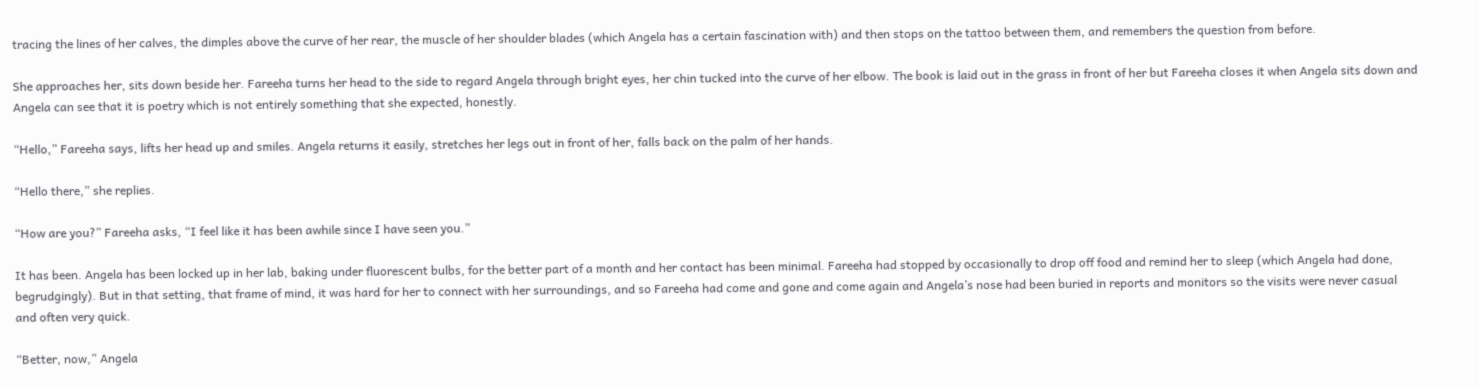tracing the lines of her calves, the dimples above the curve of her rear, the muscle of her shoulder blades (which Angela has a certain fascination with) and then stops on the tattoo between them, and remembers the question from before.

She approaches her, sits down beside her. Fareeha turns her head to the side to regard Angela through bright eyes, her chin tucked into the curve of her elbow. The book is laid out in the grass in front of her but Fareeha closes it when Angela sits down and Angela can see that it is poetry which is not entirely something that she expected, honestly.

“Hello,” Fareeha says, lifts her head up and smiles. Angela returns it easily, stretches her legs out in front of her, falls back on the palm of her hands.

“Hello there,” she replies.

“How are you?” Fareeha asks, “I feel like it has been awhile since I have seen you.”

It has been. Angela has been locked up in her lab, baking under fluorescent bulbs, for the better part of a month and her contact has been minimal. Fareeha had stopped by occasionally to drop off food and remind her to sleep (which Angela had done, begrudgingly). But in that setting, that frame of mind, it was hard for her to connect with her surroundings, and so Fareeha had come and gone and come again and Angela’s nose had been buried in reports and monitors so the visits were never casual and often very quick.

“Better, now,” Angela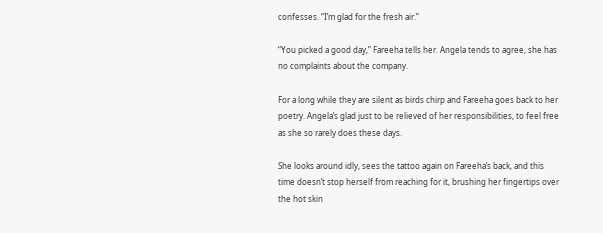confesses. “I’m glad for the fresh air.”

“You picked a good day,” Fareeha tells her. Angela tends to agree, she has no complaints about the company.

For a long while they are silent as birds chirp and Fareeha goes back to her poetry. Angela’s glad just to be relieved of her responsibilities, to feel free as she so rarely does these days.

She looks around idly, sees the tattoo again on Fareeha’s back, and this time doesn’t stop herself from reaching for it, brushing her fingertips over the hot skin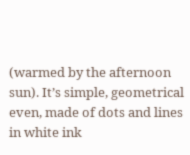(warmed by the afternoon sun). It’s simple, geometrical even, made of dots and lines in white ink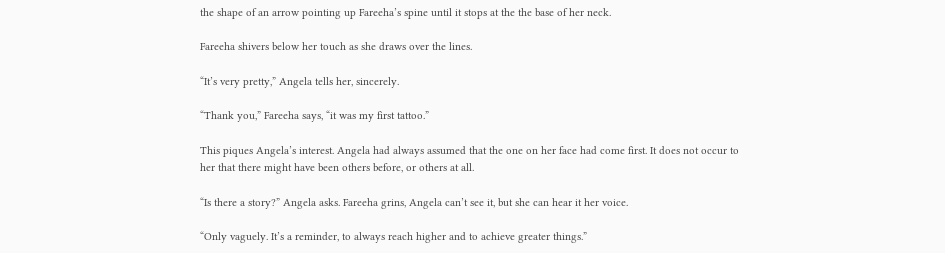the shape of an arrow pointing up Fareeha’s spine until it stops at the the base of her neck.

Fareeha shivers below her touch as she draws over the lines.

“It’s very pretty,” Angela tells her, sincerely.

“Thank you,” Fareeha says, “it was my first tattoo.”

This piques Angela’s interest. Angela had always assumed that the one on her face had come first. It does not occur to her that there might have been others before, or others at all.

“Is there a story?” Angela asks. Fareeha grins, Angela can’t see it, but she can hear it her voice.

“Only vaguely. It’s a reminder, to always reach higher and to achieve greater things.”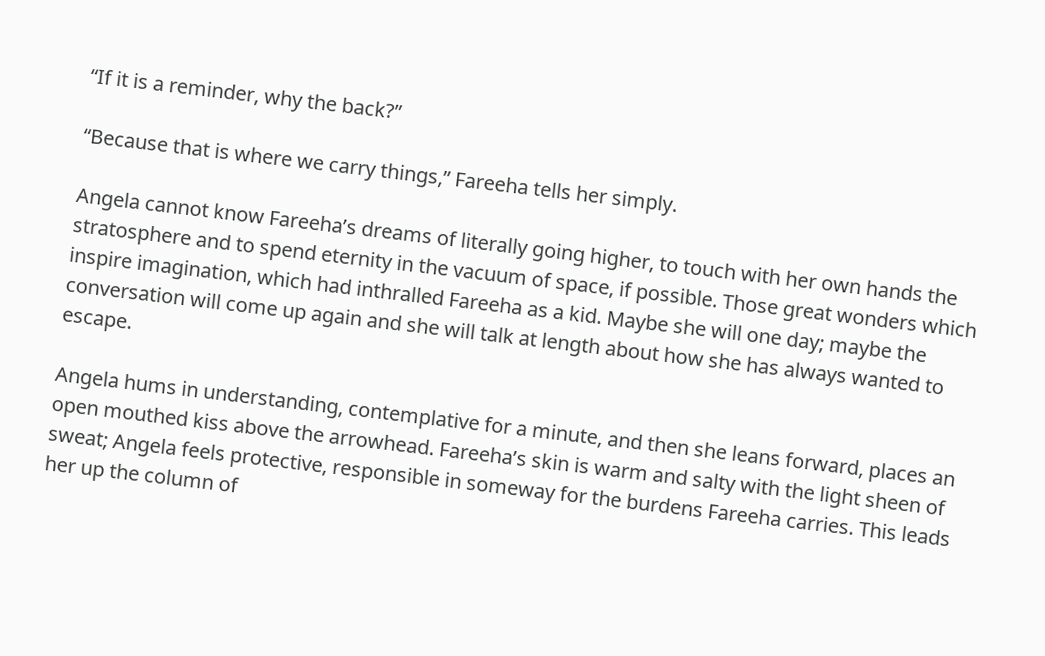“If it is a reminder, why the back?”

“Because that is where we carry things,” Fareeha tells her simply.

Angela cannot know Fareeha’s dreams of literally going higher, to touch with her own hands the stratosphere and to spend eternity in the vacuum of space, if possible. Those great wonders which inspire imagination, which had inthralled Fareeha as a kid. Maybe she will one day; maybe the conversation will come up again and she will talk at length about how she has always wanted to escape.

Angela hums in understanding, contemplative for a minute, and then she leans forward, places an open mouthed kiss above the arrowhead. Fareeha’s skin is warm and salty with the light sheen of sweat; Angela feels protective, responsible in someway for the burdens Fareeha carries. This leads her up the column of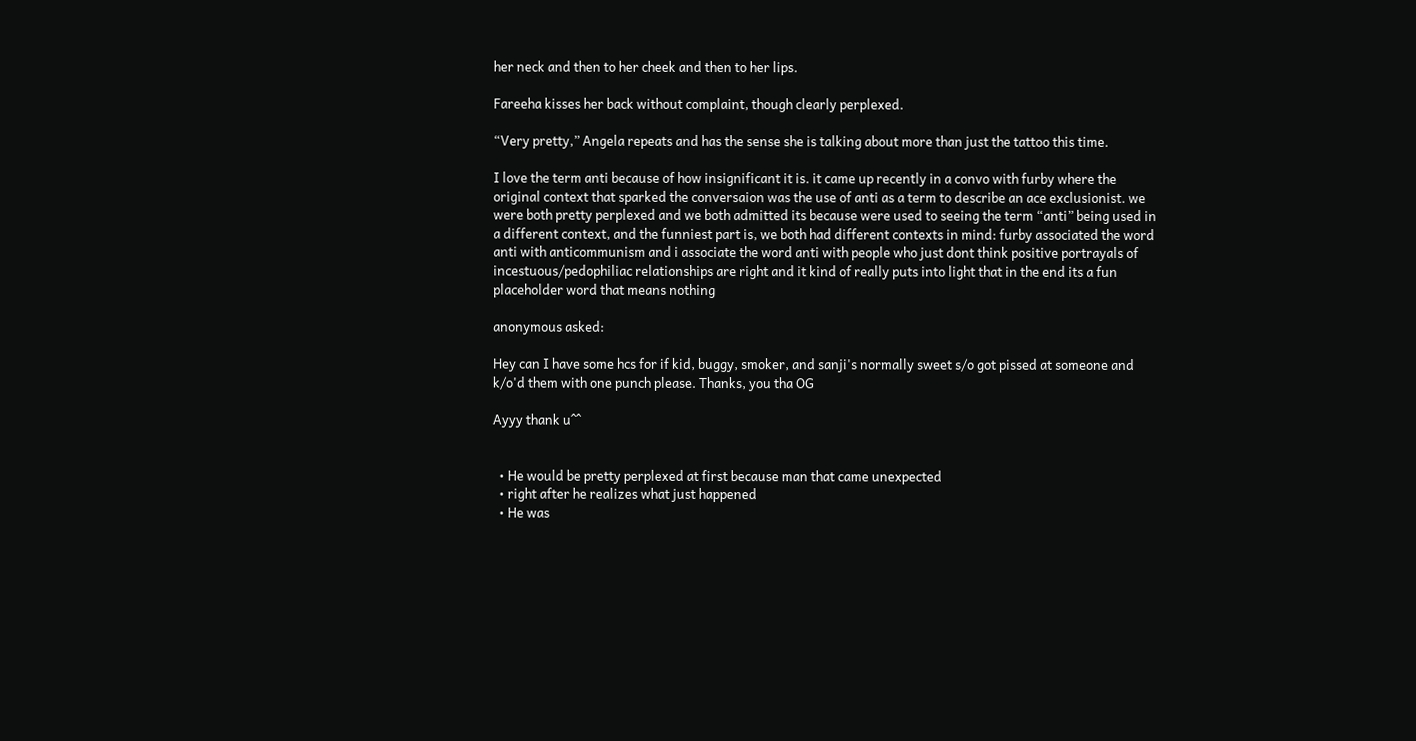her neck and then to her cheek and then to her lips.

Fareeha kisses her back without complaint, though clearly perplexed.

“Very pretty,” Angela repeats and has the sense she is talking about more than just the tattoo this time.

I love the term anti because of how insignificant it is. it came up recently in a convo with furby where the original context that sparked the conversaion was the use of anti as a term to describe an ace exclusionist. we were both pretty perplexed and we both admitted its because were used to seeing the term “anti” being used in a different context, and the funniest part is, we both had different contexts in mind: furby associated the word anti with anticommunism and i associate the word anti with people who just dont think positive portrayals of incestuous/pedophiliac relationships are right and it kind of really puts into light that in the end its a fun placeholder word that means nothing

anonymous asked:

Hey can I have some hcs for if kid, buggy, smoker, and sanji's normally sweet s/o got pissed at someone and k/o'd them with one punch please. Thanks, you tha OG

Ayyy thank u^^


  • He would be pretty perplexed at first because man that came unexpected
  • right after he realizes what just happened
  • He was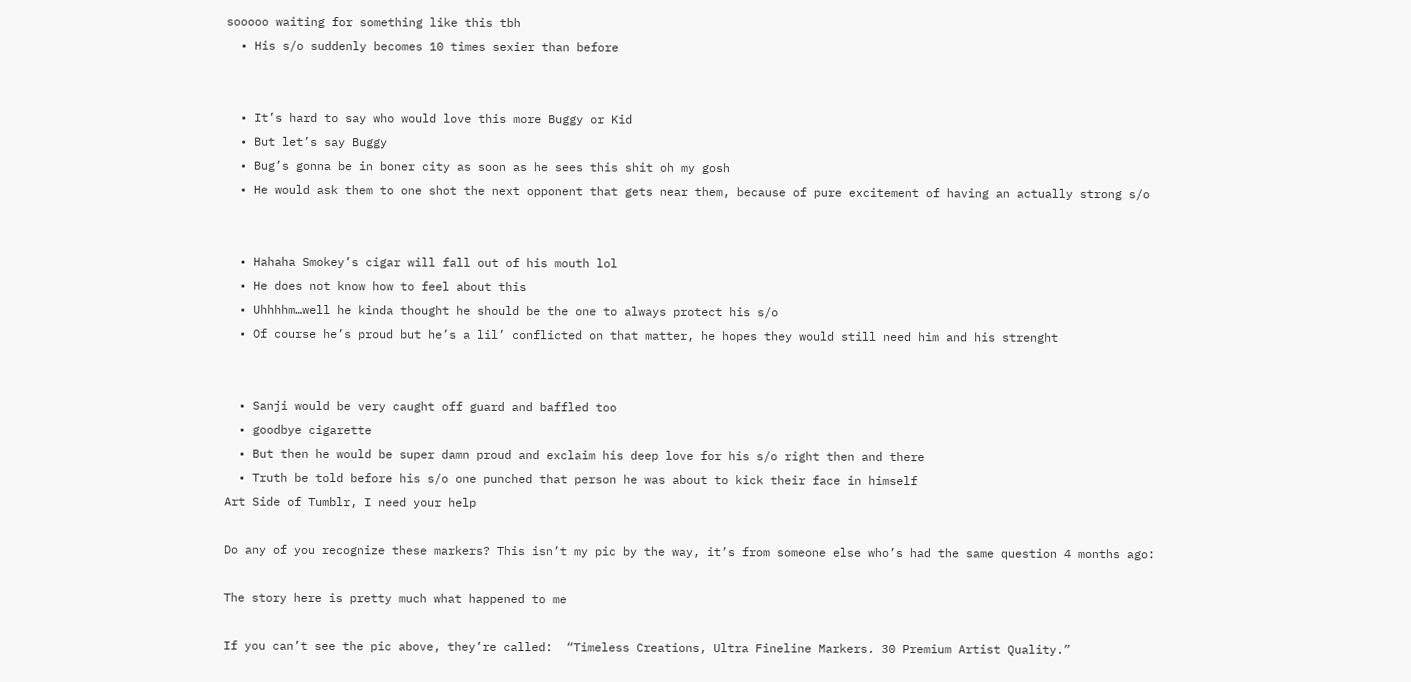sooooo waiting for something like this tbh
  • His s/o suddenly becomes 10 times sexier than before


  • It’s hard to say who would love this more Buggy or Kid
  • But let’s say Buggy
  • Bug’s gonna be in boner city as soon as he sees this shit oh my gosh
  • He would ask them to one shot the next opponent that gets near them, because of pure excitement of having an actually strong s/o


  • Hahaha Smokey’s cigar will fall out of his mouth lol
  • He does not know how to feel about this
  • Uhhhhm…well he kinda thought he should be the one to always protect his s/o
  • Of course he’s proud but he’s a lil’ conflicted on that matter, he hopes they would still need him and his strenght


  • Sanji would be very caught off guard and baffled too
  • goodbye cigarette
  • But then he would be super damn proud and exclaim his deep love for his s/o right then and there
  • Truth be told before his s/o one punched that person he was about to kick their face in himself
Art Side of Tumblr, I need your help

Do any of you recognize these markers? This isn’t my pic by the way, it’s from someone else who’s had the same question 4 months ago:

The story here is pretty much what happened to me

If you can’t see the pic above, they’re called:  “Timeless Creations, Ultra Fineline Markers. 30 Premium Artist Quality.”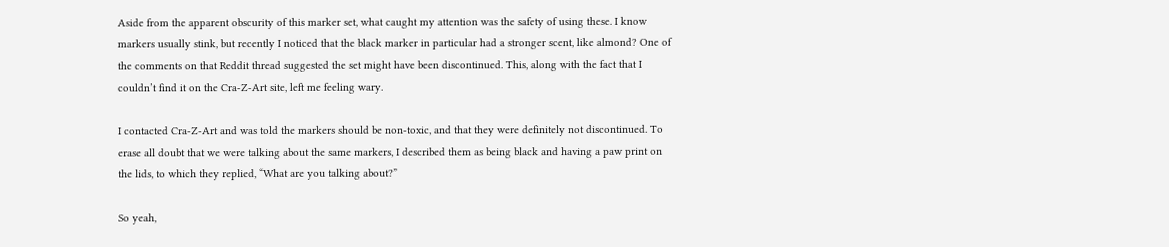Aside from the apparent obscurity of this marker set, what caught my attention was the safety of using these. I know markers usually stink, but recently I noticed that the black marker in particular had a stronger scent, like almond? One of the comments on that Reddit thread suggested the set might have been discontinued. This, along with the fact that I couldn’t find it on the Cra-Z-Art site, left me feeling wary.

I contacted Cra-Z-Art and was told the markers should be non-toxic, and that they were definitely not discontinued. To erase all doubt that we were talking about the same markers, I described them as being black and having a paw print on the lids, to which they replied, “What are you talking about?”

So yeah,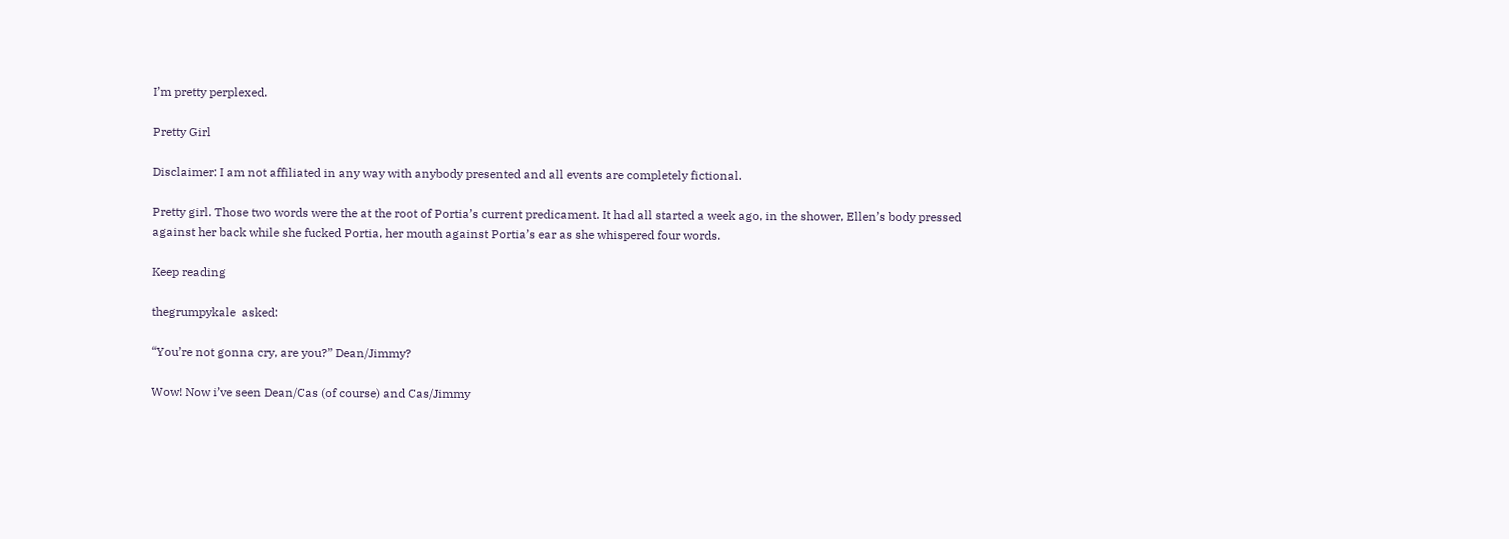I’m pretty perplexed.

Pretty Girl

Disclaimer: I am not affiliated in any way with anybody presented and all events are completely fictional.

Pretty girl. Those two words were the at the root of Portia’s current predicament. It had all started a week ago, in the shower, Ellen’s body pressed against her back while she fucked Portia, her mouth against Portia’s ear as she whispered four words.

Keep reading

thegrumpykale  asked:

“You’re not gonna cry, are you?” Dean/Jimmy?

Wow! Now i’ve seen Dean/Cas (of course) and Cas/Jimmy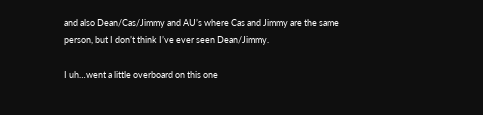and also Dean/Cas/Jimmy and AU’s where Cas and Jimmy are the same person, but I don’t think I’ve ever seen Dean/Jimmy.

I uh…went a little overboard on this one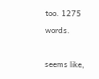too. 1275 words.

seems like,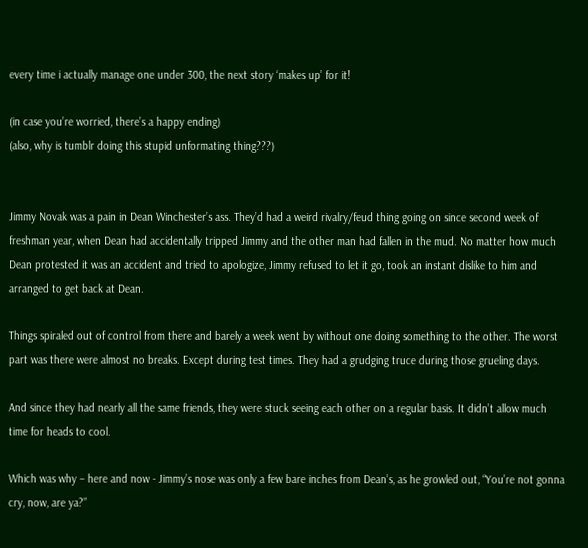every time i actually manage one under 300, the next story ‘makes up’ for it!

(in case you’re worried, there’s a happy ending)
(also, why is tumblr doing this stupid unformating thing???)


Jimmy Novak was a pain in Dean Winchester’s ass. They’d had a weird rivalry/feud thing going on since second week of freshman year, when Dean had accidentally tripped Jimmy and the other man had fallen in the mud. No matter how much Dean protested it was an accident and tried to apologize, Jimmy refused to let it go, took an instant dislike to him and arranged to get back at Dean.

Things spiraled out of control from there and barely a week went by without one doing something to the other. The worst part was there were almost no breaks. Except during test times. They had a grudging truce during those grueling days.

And since they had nearly all the same friends, they were stuck seeing each other on a regular basis. It didn’t allow much time for heads to cool.

Which was why – here and now - Jimmy’s nose was only a few bare inches from Dean’s, as he growled out, “You’re not gonna cry, now, are ya?”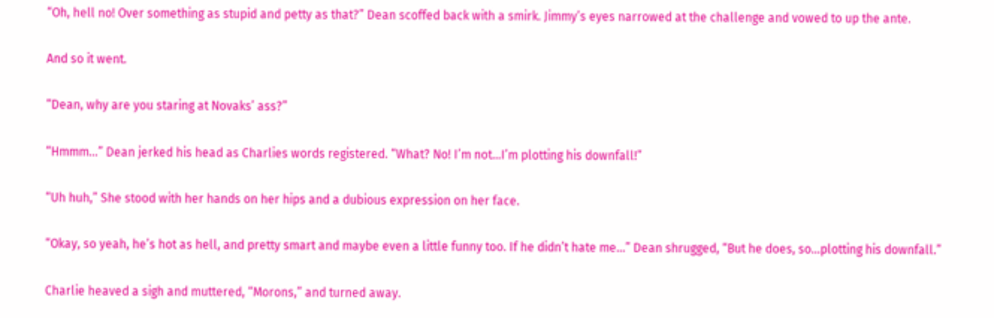“Oh, hell no! Over something as stupid and petty as that?” Dean scoffed back with a smirk. Jimmy’s eyes narrowed at the challenge and vowed to up the ante.

And so it went.

“Dean, why are you staring at Novaks’ ass?”

“Hmmm…” Dean jerked his head as Charlies words registered. “What? No! I’m not…I’m plotting his downfall!”

“Uh huh,” She stood with her hands on her hips and a dubious expression on her face.

“Okay, so yeah, he’s hot as hell, and pretty smart and maybe even a little funny too. If he didn’t hate me…” Dean shrugged, “But he does, so…plotting his downfall.”

Charlie heaved a sigh and muttered, “Morons,” and turned away.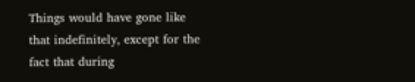Things would have gone like that indefinitely, except for the fact that during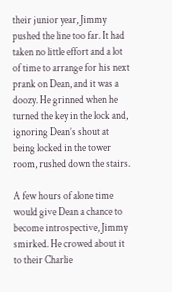their junior year, Jimmy pushed the line too far. It had taken no little effort and a lot of time to arrange for his next prank on Dean, and it was a doozy. He grinned when he turned the key in the lock and, ignoring Dean’s shout at being locked in the tower room, rushed down the stairs.

A few hours of alone time would give Dean a chance to become introspective, Jimmy smirked. He crowed about it to their Charlie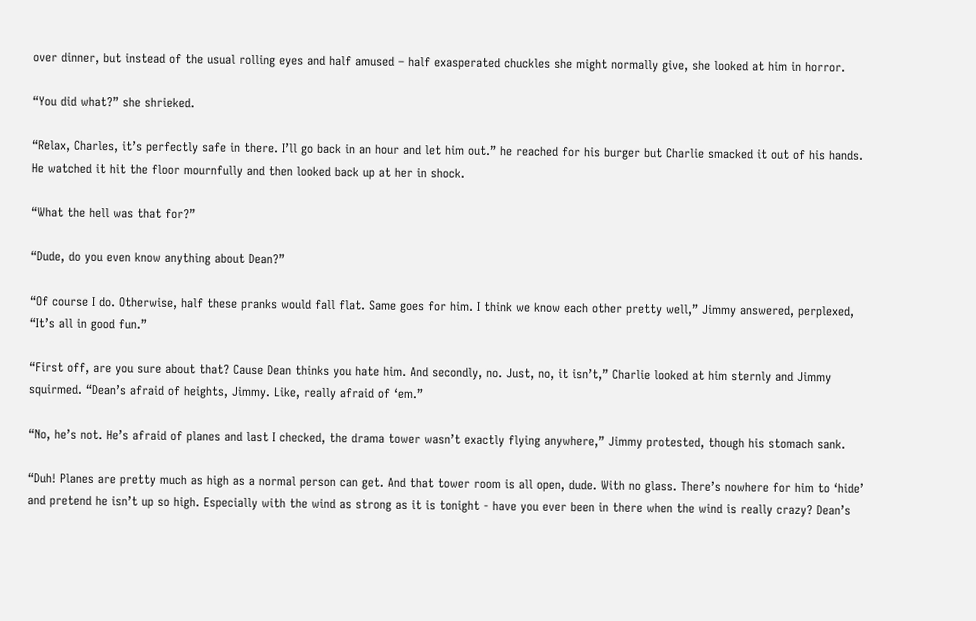over dinner, but instead of the usual rolling eyes and half amused – half exasperated chuckles she might normally give, she looked at him in horror.

“You did what?” she shrieked.

“Relax, Charles, it’s perfectly safe in there. I’ll go back in an hour and let him out.” he reached for his burger but Charlie smacked it out of his hands. He watched it hit the floor mournfully and then looked back up at her in shock.

“What the hell was that for?”

“Dude, do you even know anything about Dean?”

“Of course I do. Otherwise, half these pranks would fall flat. Same goes for him. I think we know each other pretty well,” Jimmy answered, perplexed, “It’s all in good fun.”

“First off, are you sure about that? Cause Dean thinks you hate him. And secondly, no. Just, no, it isn’t,” Charlie looked at him sternly and Jimmy squirmed. “Dean’s afraid of heights, Jimmy. Like, really afraid of ‘em.”

“No, he’s not. He’s afraid of planes and last I checked, the drama tower wasn’t exactly flying anywhere,” Jimmy protested, though his stomach sank.

“Duh! Planes are pretty much as high as a normal person can get. And that tower room is all open, dude. With no glass. There’s nowhere for him to ‘hide’ and pretend he isn’t up so high. Especially with the wind as strong as it is tonight - have you ever been in there when the wind is really crazy? Dean’s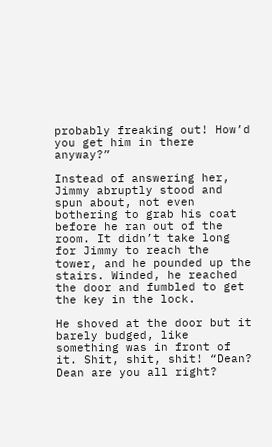probably freaking out! How’d you get him in there anyway?”

Instead of answering her, Jimmy abruptly stood and spun about, not even bothering to grab his coat before he ran out of the room. It didn’t take long for Jimmy to reach the tower, and he pounded up the stairs. Winded, he reached the door and fumbled to get the key in the lock.

He shoved at the door but it barely budged, like something was in front of it. Shit, shit, shit! “Dean? Dean are you all right?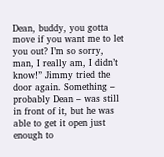Dean, buddy, you gotta move if you want me to let you out? I’m so sorry, man, I really am, I didn’t know!” Jimmy tried the door again. Something – probably Dean – was still in front of it, but he was able to get it open just enough to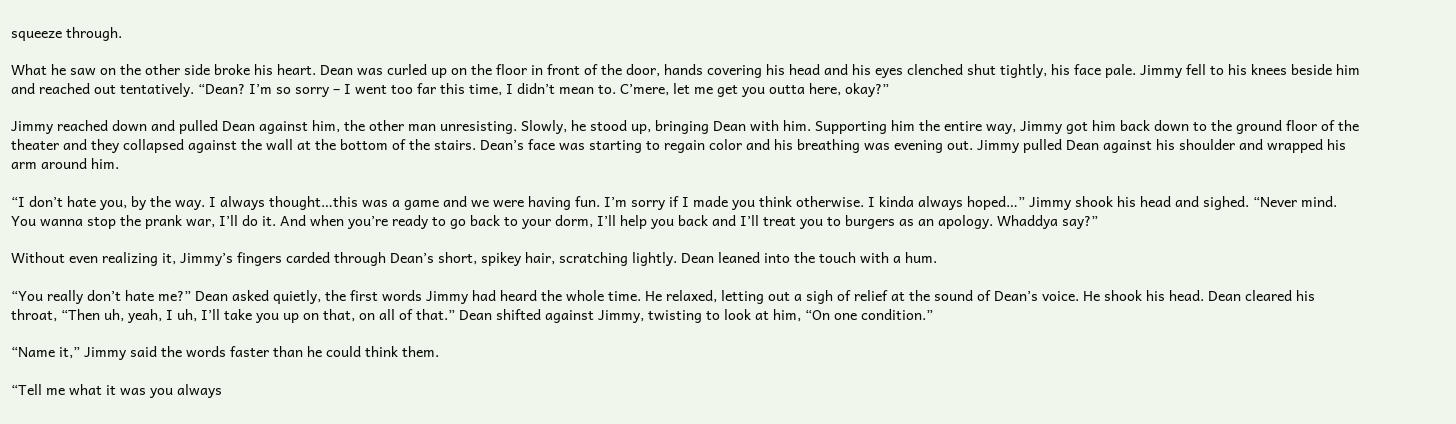squeeze through.

What he saw on the other side broke his heart. Dean was curled up on the floor in front of the door, hands covering his head and his eyes clenched shut tightly, his face pale. Jimmy fell to his knees beside him and reached out tentatively. “Dean? I’m so sorry – I went too far this time, I didn’t mean to. C’mere, let me get you outta here, okay?”

Jimmy reached down and pulled Dean against him, the other man unresisting. Slowly, he stood up, bringing Dean with him. Supporting him the entire way, Jimmy got him back down to the ground floor of the theater and they collapsed against the wall at the bottom of the stairs. Dean’s face was starting to regain color and his breathing was evening out. Jimmy pulled Dean against his shoulder and wrapped his arm around him.

“I don’t hate you, by the way. I always thought…this was a game and we were having fun. I’m sorry if I made you think otherwise. I kinda always hoped…” Jimmy shook his head and sighed. “Never mind. You wanna stop the prank war, I’ll do it. And when you’re ready to go back to your dorm, I’ll help you back and I’ll treat you to burgers as an apology. Whaddya say?”

Without even realizing it, Jimmy’s fingers carded through Dean’s short, spikey hair, scratching lightly. Dean leaned into the touch with a hum.

“You really don’t hate me?” Dean asked quietly, the first words Jimmy had heard the whole time. He relaxed, letting out a sigh of relief at the sound of Dean’s voice. He shook his head. Dean cleared his throat, “Then uh, yeah, I uh, I’ll take you up on that, on all of that.” Dean shifted against Jimmy, twisting to look at him, “On one condition.”

“Name it,” Jimmy said the words faster than he could think them.

“Tell me what it was you always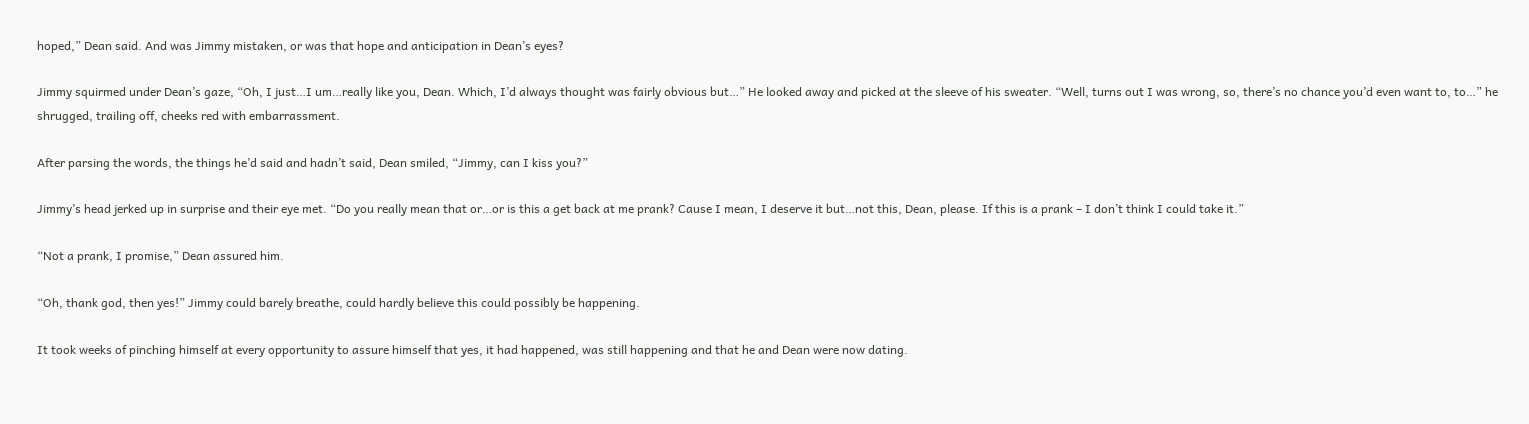hoped,” Dean said. And was Jimmy mistaken, or was that hope and anticipation in Dean’s eyes?

Jimmy squirmed under Dean’s gaze, “Oh, I just…I um…really like you, Dean. Which, I’d always thought was fairly obvious but…” He looked away and picked at the sleeve of his sweater. “Well, turns out I was wrong, so, there’s no chance you’d even want to, to…” he shrugged, trailing off, cheeks red with embarrassment.

After parsing the words, the things he’d said and hadn’t said, Dean smiled, “Jimmy, can I kiss you?”

Jimmy’s head jerked up in surprise and their eye met. “Do you really mean that or…or is this a get back at me prank? Cause I mean, I deserve it but…not this, Dean, please. If this is a prank – I don’t think I could take it.”

“Not a prank, I promise,” Dean assured him.

“Oh, thank god, then yes!” Jimmy could barely breathe, could hardly believe this could possibly be happening.

It took weeks of pinching himself at every opportunity to assure himself that yes, it had happened, was still happening and that he and Dean were now dating.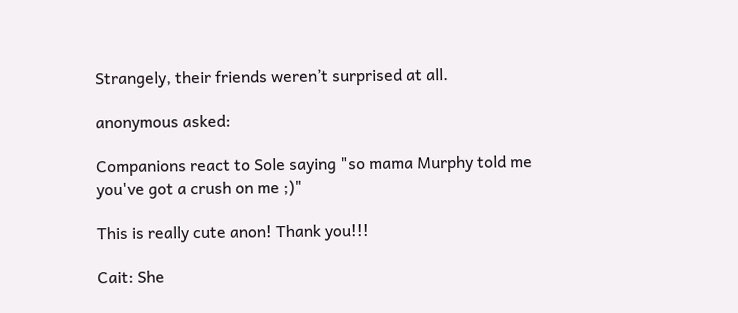Strangely, their friends weren’t surprised at all.

anonymous asked:

Companions react to Sole saying "so mama Murphy told me you've got a crush on me ;)"

This is really cute anon! Thank you!!!

Cait: She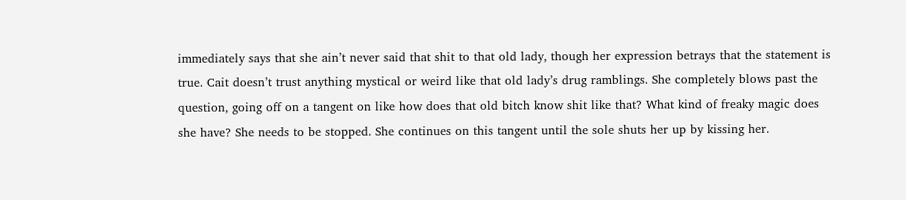immediately says that she ain’t never said that shit to that old lady, though her expression betrays that the statement is true. Cait doesn’t trust anything mystical or weird like that old lady’s drug ramblings. She completely blows past the question, going off on a tangent on like how does that old bitch know shit like that? What kind of freaky magic does she have? She needs to be stopped. She continues on this tangent until the sole shuts her up by kissing her.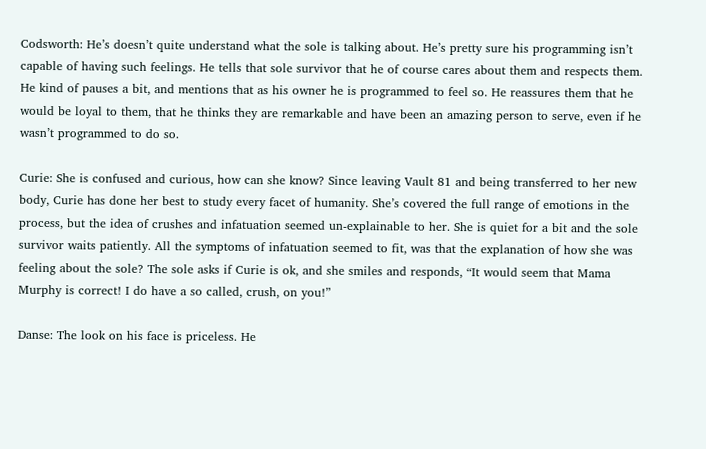Codsworth: He’s doesn’t quite understand what the sole is talking about. He’s pretty sure his programming isn’t capable of having such feelings. He tells that sole survivor that he of course cares about them and respects them. He kind of pauses a bit, and mentions that as his owner he is programmed to feel so. He reassures them that he would be loyal to them, that he thinks they are remarkable and have been an amazing person to serve, even if he wasn’t programmed to do so.

Curie: She is confused and curious, how can she know? Since leaving Vault 81 and being transferred to her new body, Curie has done her best to study every facet of humanity. She’s covered the full range of emotions in the process, but the idea of crushes and infatuation seemed un-explainable to her. She is quiet for a bit and the sole survivor waits patiently. All the symptoms of infatuation seemed to fit, was that the explanation of how she was feeling about the sole? The sole asks if Curie is ok, and she smiles and responds, “It would seem that Mama Murphy is correct! I do have a so called, crush, on you!”

Danse: The look on his face is priceless. He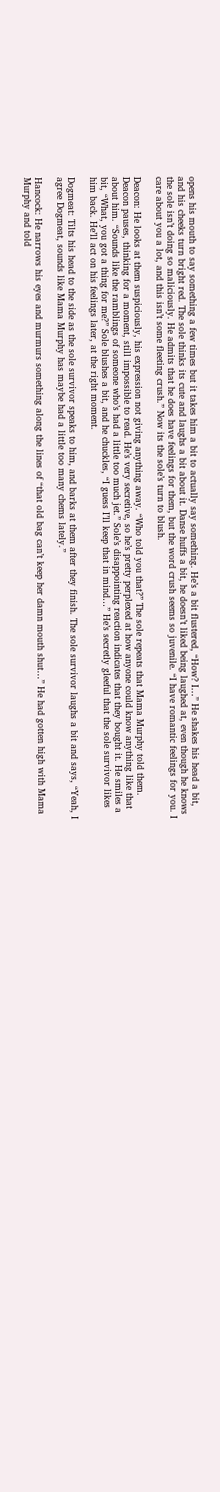opens his mouth to say something a few times but it takes him a bit to actually say something. He’s a bit flustered, “How? I…” He shakes his head a bit, and his cheeks turn bright red. The sole thinks its cute and laughs a bit about it. Danse huffs a bit, he doesn’t liked being laughed at, even though he knows the sole isn’t doing so maliciously. He admits that he does have feelings for them, but the word crush seems so juvenile. “I have romantic feelings for you. I care about you a lot, and this isn’t some fleeting crush.” Now its the sole’s turn to blush.

Deacon: He looks at them suspiciously, his expression not giving anything away. “Who told you that?” The sole repeats that Mama Murphy told them. Deacon pauses, thinking for a moment, still impossible to read. He’s very secretive, so he’s pretty perplexed at how anyone could know anything like that about him. “Sounds like the ramblings of someone who’s had a little too much jet.” Sole’s disappointing reaction indicates that they bought it. He smiles a bit, “What, you got a thing for me?” Sole blushes a bit, and he chuckles, “I guess I’ll keep that in mind…” He’s secretly gleeful that the sole survivor likes him back. He’ll act on his feelings later, at the right moment.

Dogmeat: Tilts his head to the side as the sole survivor speaks to him, and barks at them after they finish. The sole survivor laughs a bit and says, “Yeah, I agree Dogmeat, sounds like Mama Murphy has maybe had a little too many chems lately.”

Hancock: He narrows his eyes and murmurs something along the lines of “that old bag can’t keep her damn mouth shut…” He had gotten high with Mama Murphy and told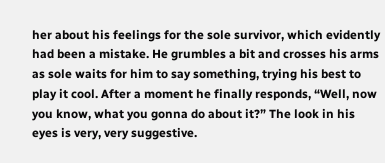her about his feelings for the sole survivor, which evidently had been a mistake. He grumbles a bit and crosses his arms as sole waits for him to say something, trying his best to play it cool. After a moment he finally responds, “Well, now you know, what you gonna do about it?” The look in his eyes is very, very suggestive.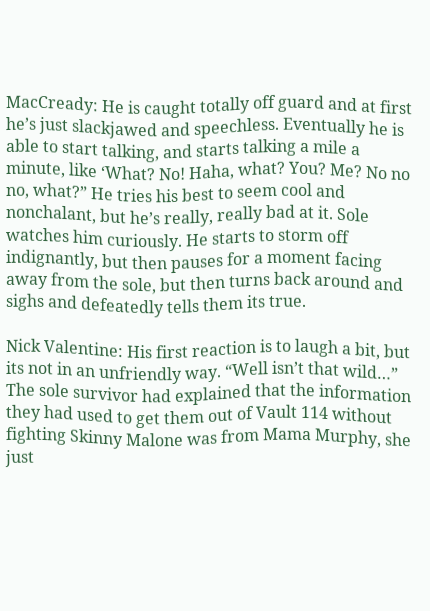MacCready: He is caught totally off guard and at first he’s just slackjawed and speechless. Eventually he is able to start talking, and starts talking a mile a minute, like ‘What? No! Haha, what? You? Me? No no no, what?” He tries his best to seem cool and nonchalant, but he’s really, really bad at it. Sole watches him curiously. He starts to storm off indignantly, but then pauses for a moment facing away from the sole, but then turns back around and sighs and defeatedly tells them its true.

Nick Valentine: His first reaction is to laugh a bit, but its not in an unfriendly way. “Well isn’t that wild…” The sole survivor had explained that the information they had used to get them out of Vault 114 without fighting Skinny Malone was from Mama Murphy, she just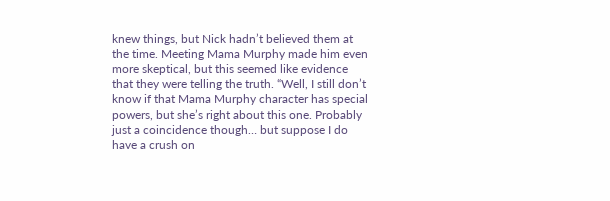knew things, but Nick hadn’t believed them at the time. Meeting Mama Murphy made him even more skeptical, but this seemed like evidence that they were telling the truth. “Well, I still don’t know if that Mama Murphy character has special powers, but she’s right about this one. Probably just a coincidence though… but suppose I do have a crush on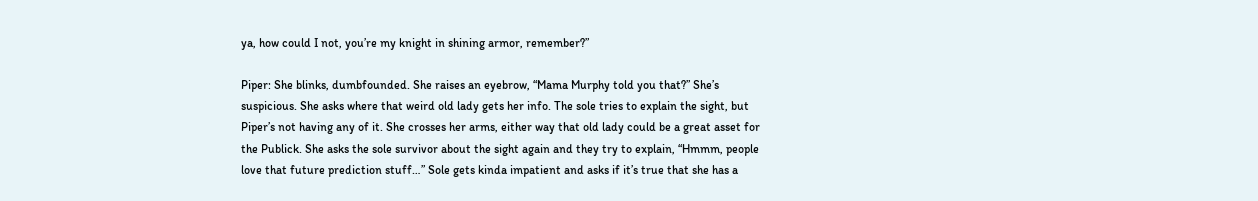ya, how could I not, you’re my knight in shining armor, remember?”

Piper: She blinks, dumbfounded. She raises an eyebrow, “Mama Murphy told you that?” She’s suspicious. She asks where that weird old lady gets her info. The sole tries to explain the sight, but Piper’s not having any of it. She crosses her arms, either way that old lady could be a great asset for the Publick. She asks the sole survivor about the sight again and they try to explain, “Hmmm, people love that future prediction stuff…” Sole gets kinda impatient and asks if it’s true that she has a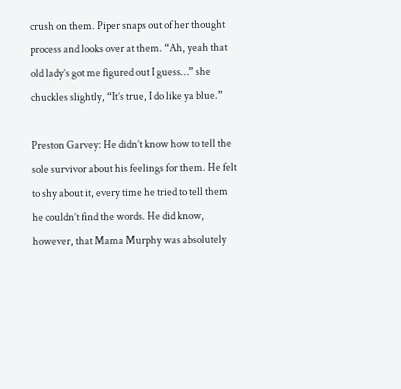crush on them. Piper snaps out of her thought process and looks over at them. “Ah, yeah that old lady’s got me figured out I guess…” she chuckles slightly, “It’s true, I do like ya blue.”

Preston Garvey: He didn’t know how to tell the sole survivor about his feelings for them. He felt to shy about it, every time he tried to tell them he couldn’t find the words. He did know, however, that Mama Murphy was absolutely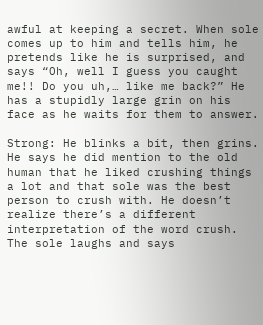awful at keeping a secret. When sole comes up to him and tells him, he pretends like he is surprised, and says “Oh, well I guess you caught me!! Do you uh,… like me back?” He has a stupidly large grin on his face as he waits for them to answer.

Strong: He blinks a bit, then grins. He says he did mention to the old human that he liked crushing things a lot and that sole was the best person to crush with. He doesn’t realize there’s a different interpretation of the word crush. The sole laughs and says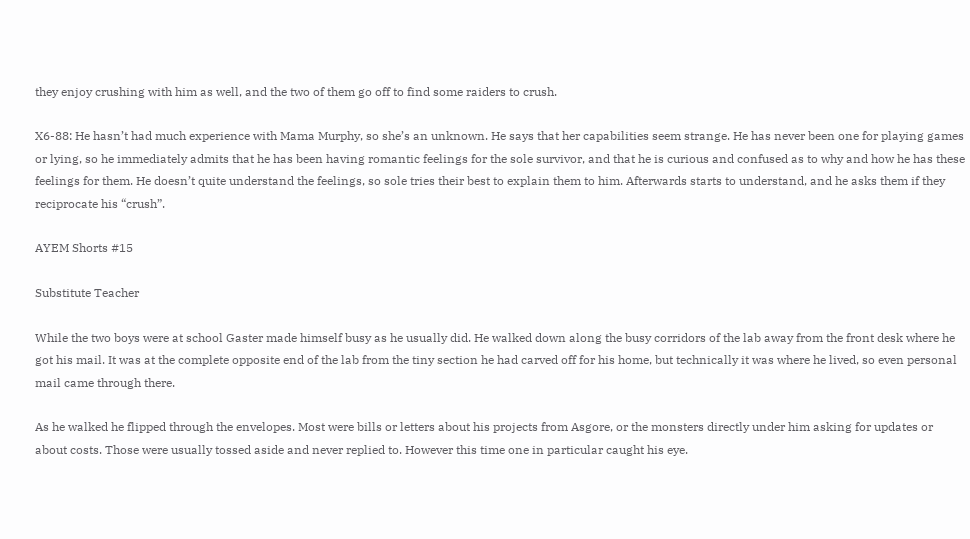they enjoy crushing with him as well, and the two of them go off to find some raiders to crush.

X6-88: He hasn’t had much experience with Mama Murphy, so she’s an unknown. He says that her capabilities seem strange. He has never been one for playing games or lying, so he immediately admits that he has been having romantic feelings for the sole survivor, and that he is curious and confused as to why and how he has these feelings for them. He doesn’t quite understand the feelings, so sole tries their best to explain them to him. Afterwards starts to understand, and he asks them if they reciprocate his “crush”.

AYEM Shorts #15

Substitute Teacher

While the two boys were at school Gaster made himself busy as he usually did. He walked down along the busy corridors of the lab away from the front desk where he got his mail. It was at the complete opposite end of the lab from the tiny section he had carved off for his home, but technically it was where he lived, so even personal mail came through there.

As he walked he flipped through the envelopes. Most were bills or letters about his projects from Asgore, or the monsters directly under him asking for updates or about costs. Those were usually tossed aside and never replied to. However this time one in particular caught his eye.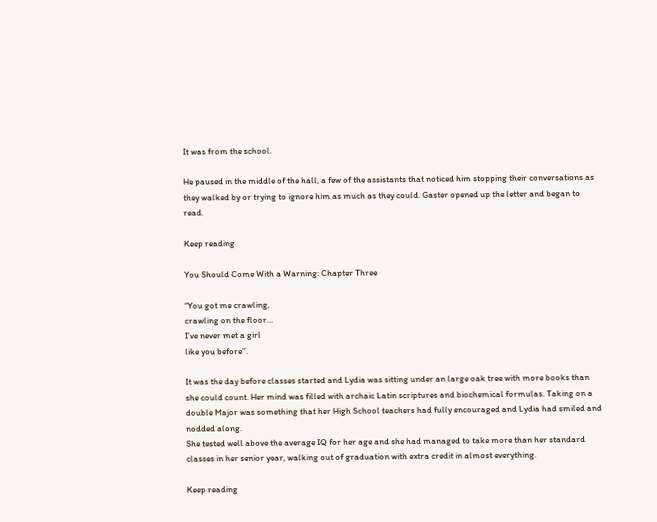It was from the school.

He paused in the middle of the hall, a few of the assistants that noticed him stopping their conversations as they walked by or trying to ignore him as much as they could. Gaster opened up the letter and began to read.

Keep reading

You Should Come With a Warning: Chapter Three

“You got me crawling,
crawling on the floor…
I’ve never met a girl
like you before’’.

It was the day before classes started and Lydia was sitting under an large oak tree with more books than she could count. Her mind was filled with archaic Latin scriptures and biochemical formulas. Taking on a double Major was something that her High School teachers had fully encouraged and Lydia had smiled and nodded along.
She tested well above the average IQ for her age and she had managed to take more than her standard classes in her senior year, walking out of graduation with extra credit in almost everything.

Keep reading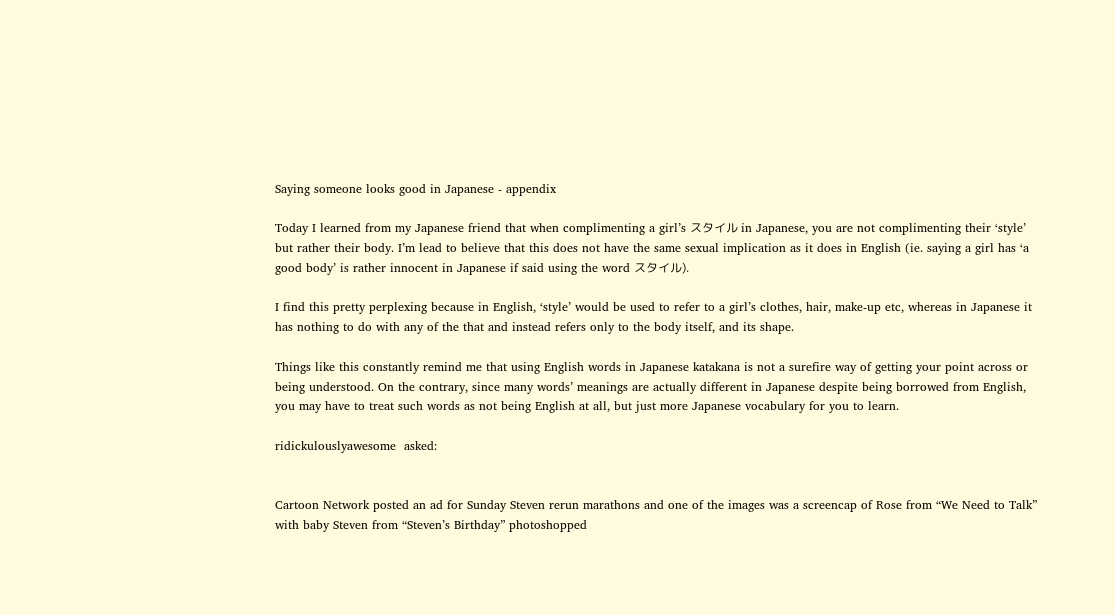Saying someone looks good in Japanese - appendix

Today I learned from my Japanese friend that when complimenting a girl’s スタイル in Japanese, you are not complimenting their ‘style’ but rather their body. I’m lead to believe that this does not have the same sexual implication as it does in English (ie. saying a girl has ‘a good body’ is rather innocent in Japanese if said using the word スタイル).

I find this pretty perplexing because in English, ‘style’ would be used to refer to a girl’s clothes, hair, make-up etc, whereas in Japanese it has nothing to do with any of the that and instead refers only to the body itself, and its shape.

Things like this constantly remind me that using English words in Japanese katakana is not a surefire way of getting your point across or being understood. On the contrary, since many words’ meanings are actually different in Japanese despite being borrowed from English, you may have to treat such words as not being English at all, but just more Japanese vocabulary for you to learn.

ridickulouslyawesome  asked:


Cartoon Network posted an ad for Sunday Steven rerun marathons and one of the images was a screencap of Rose from “We Need to Talk” with baby Steven from “Steven’s Birthday” photoshopped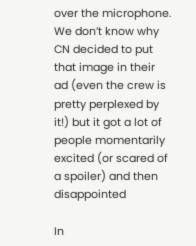over the microphone. We don’t know why CN decided to put that image in their ad (even the crew is pretty perplexed by it!) but it got a lot of people momentarily excited (or scared of a spoiler) and then disappointed

In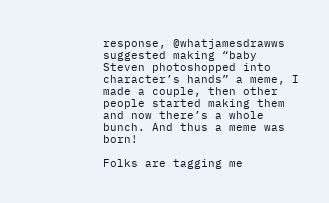response, @whatjamesdrawws suggested making “baby Steven photoshopped into character’s hands” a meme, I made a couple, then other people started making them and now there’s a whole bunch. And thus a meme was born!

Folks are tagging me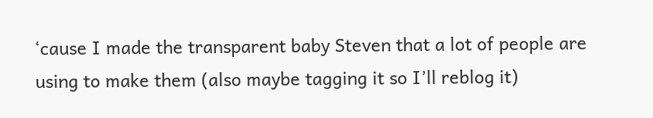‘cause I made the transparent baby Steven that a lot of people are using to make them (also maybe tagging it so I’ll reblog it)